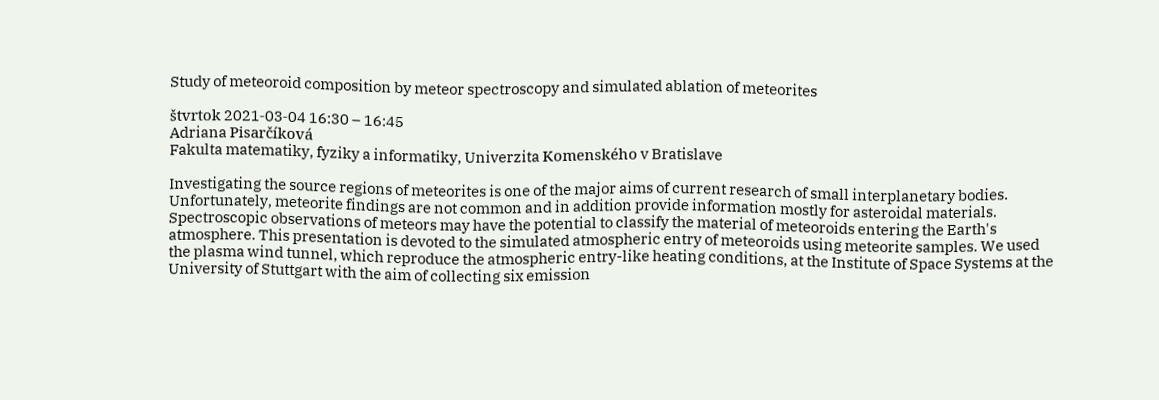Study of meteoroid composition by meteor spectroscopy and simulated ablation of meteorites

štvrtok 2021‐03‐04 16:30 – 16:45
Adriana Pisarčíková
Fakulta matematiky, fyziky a informatiky, Univerzita Komenského v Bratislave

Investigating the source regions of meteorites is one of the major aims of current research of small interplanetary bodies. Unfortunately, meteorite findings are not common and in addition provide information mostly for asteroidal materials. Spectroscopic observations of meteors may have the potential to classify the material of meteoroids entering the Earth's atmosphere. This presentation is devoted to the simulated atmospheric entry of meteoroids using meteorite samples. We used the plasma wind tunnel, which reproduce the atmospheric entry-like heating conditions, at the Institute of Space Systems at the University of Stuttgart with the aim of collecting six emission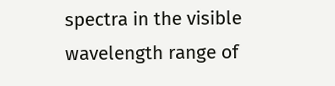spectra in the visible wavelength range of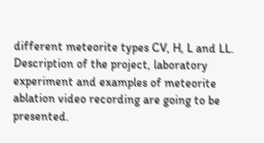different meteorite types CV, H, L and LL. Description of the project, laboratory experiment and examples of meteorite ablation video recording are going to be presented.